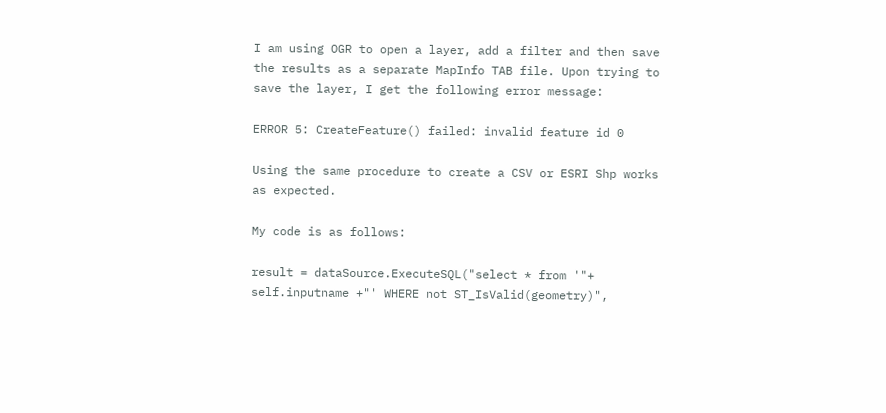I am using OGR to open a layer, add a filter and then save the results as a separate MapInfo TAB file. Upon trying to save the layer, I get the following error message:

ERROR 5: CreateFeature() failed: invalid feature id 0

Using the same procedure to create a CSV or ESRI Shp works as expected.

My code is as follows:

result = dataSource.ExecuteSQL("select * from '"+ self.inputname +"' WHERE not ST_IsValid(geometry)",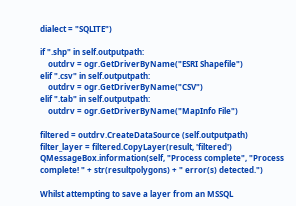dialect = "SQLITE")

if ".shp" in self.outputpath:
    outdrv = ogr.GetDriverByName("ESRI Shapefile")
elif ".csv" in self.outputpath:
    outdrv = ogr.GetDriverByName("CSV")
elif ".tab" in self.outputpath:
    outdrv = ogr.GetDriverByName("MapInfo File")

filtered = outdrv.CreateDataSource (self.outputpath)
filter_layer = filtered.CopyLayer(result, 'filtered')
QMessageBox.information(self, "Process complete", "Process complete! " + str(resultpolygons) + " error(s) detected.")

Whilst attempting to save a layer from an MSSQL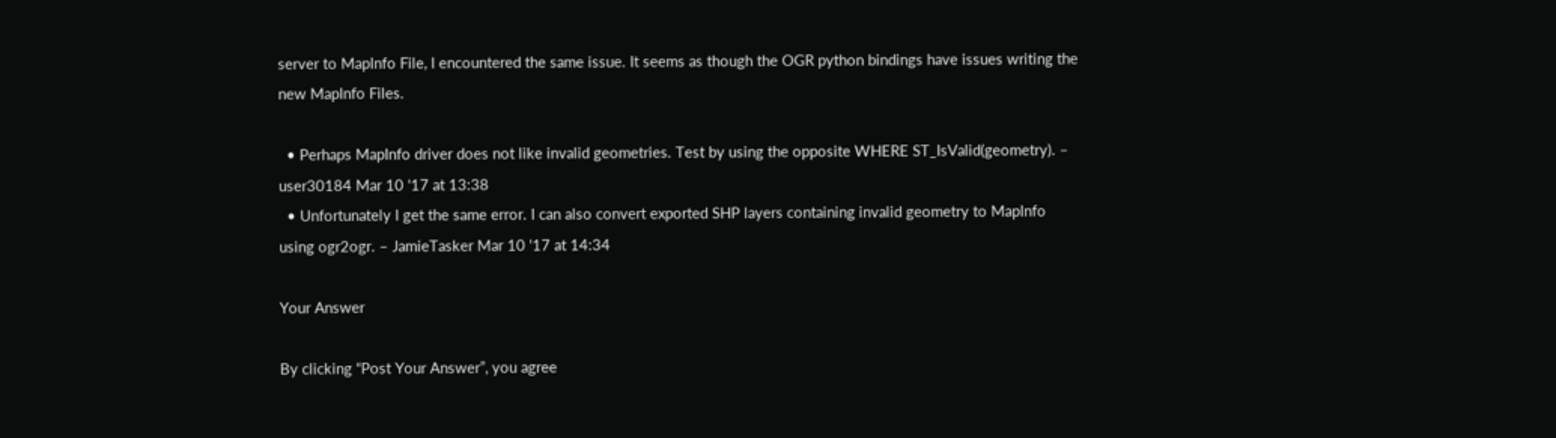server to MapInfo File, I encountered the same issue. It seems as though the OGR python bindings have issues writing the new MapInfo Files.

  • Perhaps MapInfo driver does not like invalid geometries. Test by using the opposite WHERE ST_IsValid(geometry). – user30184 Mar 10 '17 at 13:38
  • Unfortunately I get the same error. I can also convert exported SHP layers containing invalid geometry to MapInfo using ogr2ogr. – JamieTasker Mar 10 '17 at 14:34

Your Answer

By clicking “Post Your Answer”, you agree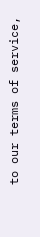to our terms of service,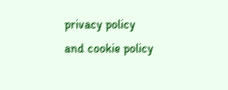privacy policy and cookie policy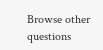Browse other questions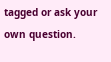tagged or ask your own question.